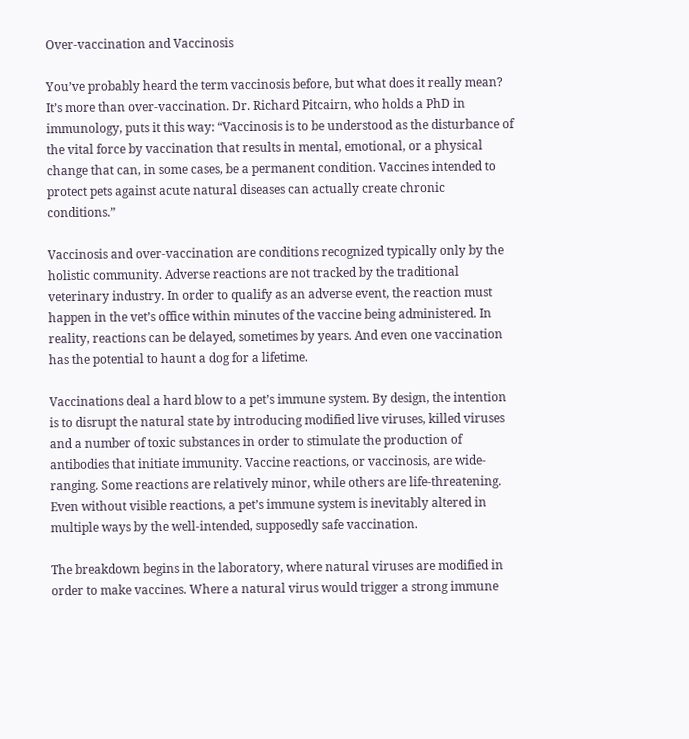Over-vaccination and Vaccinosis

You’ve probably heard the term vaccinosis before, but what does it really mean? It’s more than over-vaccination. Dr. Richard Pitcairn, who holds a PhD in immunology, puts it this way: “Vaccinosis is to be understood as the disturbance of the vital force by vaccination that results in mental, emotional, or a physical change that can, in some cases, be a permanent condition. Vaccines intended to protect pets against acute natural diseases can actually create chronic conditions.”

Vaccinosis and over-vaccination are conditions recognized typically only by the holistic community. Adverse reactions are not tracked by the traditional veterinary industry. In order to qualify as an adverse event, the reaction must happen in the vet’s office within minutes of the vaccine being administered. In reality, reactions can be delayed, sometimes by years. And even one vaccination has the potential to haunt a dog for a lifetime.

Vaccinations deal a hard blow to a pet’s immune system. By design, the intention is to disrupt the natural state by introducing modified live viruses, killed viruses and a number of toxic substances in order to stimulate the production of antibodies that initiate immunity. Vaccine reactions, or vaccinosis, are wide-ranging. Some reactions are relatively minor, while others are life-threatening. Even without visible reactions, a pet’s immune system is inevitably altered in multiple ways by the well-intended, supposedly safe vaccination.

The breakdown begins in the laboratory, where natural viruses are modified in order to make vaccines. Where a natural virus would trigger a strong immune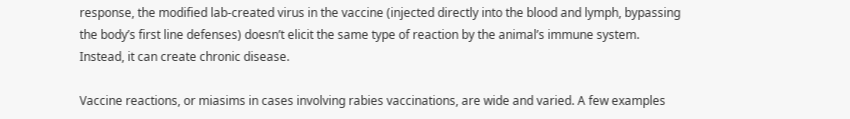response, the modified lab-created virus in the vaccine (injected directly into the blood and lymph, bypassing the body’s first line defenses) doesn’t elicit the same type of reaction by the animal’s immune system. Instead, it can create chronic disease.

Vaccine reactions, or miasims in cases involving rabies vaccinations, are wide and varied. A few examples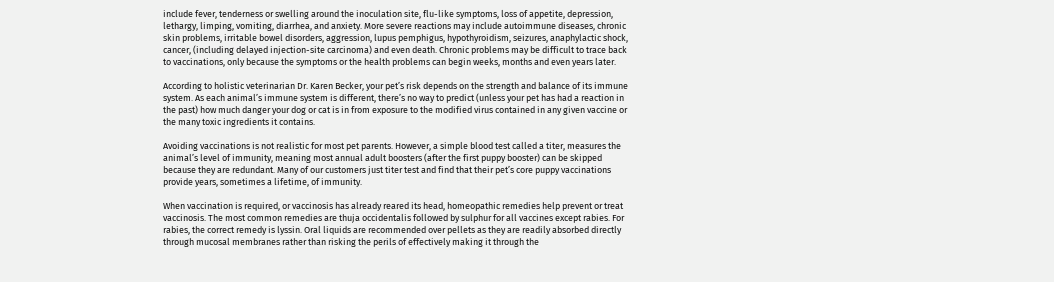include fever, tenderness or swelling around the inoculation site, flu-like symptoms, loss of appetite, depression, lethargy, limping, vomiting, diarrhea, and anxiety. More severe reactions may include autoimmune diseases, chronic skin problems, irritable bowel disorders, aggression, lupus pemphigus, hypothyroidism, seizures, anaphylactic shock, cancer, (including delayed injection-site carcinoma) and even death. Chronic problems may be difficult to trace back to vaccinations, only because the symptoms or the health problems can begin weeks, months and even years later.

According to holistic veterinarian Dr. Karen Becker, your pet’s risk depends on the strength and balance of its immune system. As each animal’s immune system is different, there’s no way to predict (unless your pet has had a reaction in the past) how much danger your dog or cat is in from exposure to the modified virus contained in any given vaccine or the many toxic ingredients it contains.

Avoiding vaccinations is not realistic for most pet parents. However, a simple blood test called a titer, measures the animal’s level of immunity, meaning most annual adult boosters (after the first puppy booster) can be skipped because they are redundant. Many of our customers just titer test and find that their pet’s core puppy vaccinations provide years, sometimes a lifetime, of immunity.

When vaccination is required, or vaccinosis has already reared its head, homeopathic remedies help prevent or treat vaccinosis. The most common remedies are thuja occidentalis followed by sulphur for all vaccines except rabies. For rabies, the correct remedy is lyssin. Oral liquids are recommended over pellets as they are readily absorbed directly through mucosal membranes rather than risking the perils of effectively making it through the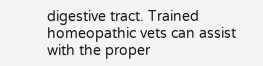digestive tract. Trained homeopathic vets can assist with the proper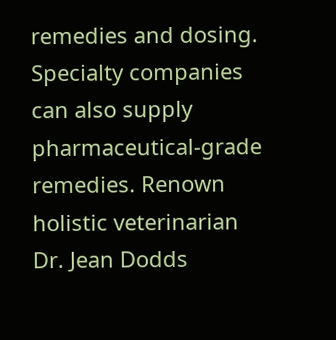remedies and dosing. Specialty companies can also supply pharmaceutical-grade remedies. Renown holistic veterinarian Dr. Jean Dodds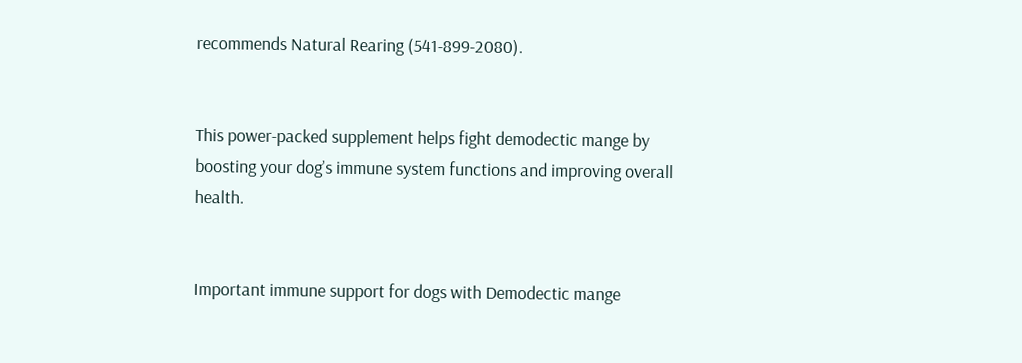recommends Natural Rearing (541-899-2080).


This power-packed supplement helps fight demodectic mange by boosting your dog’s immune system functions and improving overall health.


Important immune support for dogs with Demodectic mange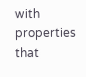with properties that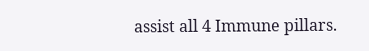assist all 4 Immune pillars.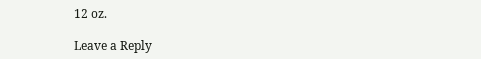12 oz.

Leave a Reply